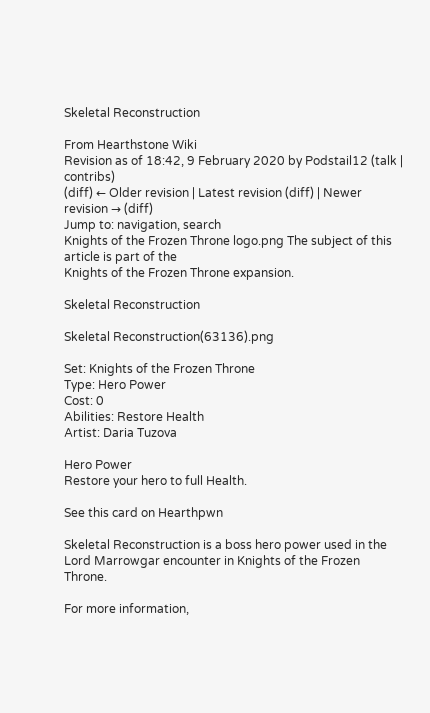Skeletal Reconstruction

From Hearthstone Wiki
Revision as of 18:42, 9 February 2020 by Podstail12 (talk | contribs)
(diff) ← Older revision | Latest revision (diff) | Newer revision → (diff)
Jump to: navigation, search
Knights of the Frozen Throne logo.png The subject of this article is part of the
Knights of the Frozen Throne expansion.

Skeletal Reconstruction

Skeletal Reconstruction(63136).png

Set: Knights of the Frozen Throne
Type: Hero Power
Cost: 0
Abilities: Restore Health
Artist: Daria Tuzova

Hero Power
Restore your hero to full Health.

See this card on Hearthpwn

Skeletal Reconstruction is a boss hero power used in the Lord Marrowgar encounter in Knights of the Frozen Throne.

For more information,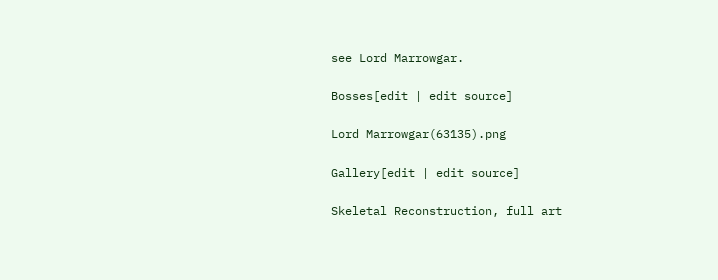see Lord Marrowgar.

Bosses[edit | edit source]

Lord Marrowgar(63135).png

Gallery[edit | edit source]

Skeletal Reconstruction, full art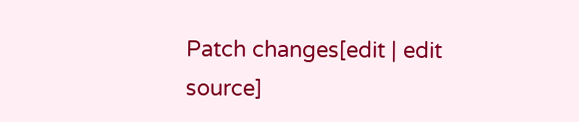Patch changes[edit | edit source]